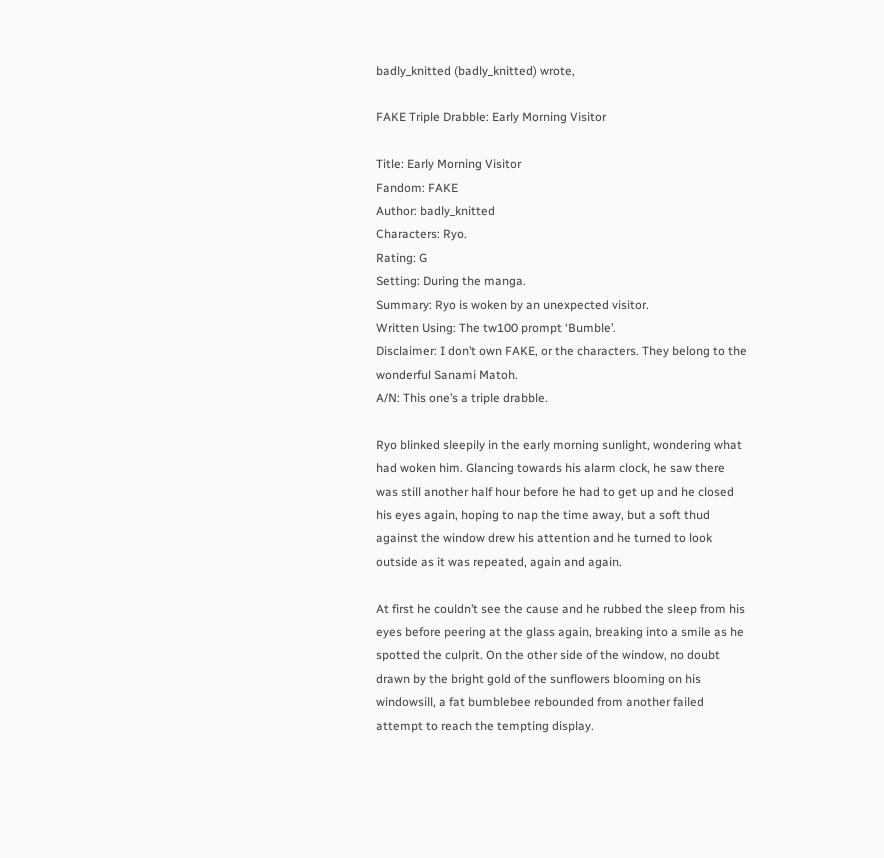badly_knitted (badly_knitted) wrote,

FAKE Triple Drabble: Early Morning Visitor

Title: Early Morning Visitor
Fandom: FAKE
Author: badly_knitted
Characters: Ryo.
Rating: G
Setting: During the manga.
Summary: Ryo is woken by an unexpected visitor.
Written Using: The tw100 prompt ‘Bumble’.
Disclaimer: I don’t own FAKE, or the characters. They belong to the wonderful Sanami Matoh.
A/N: This one’s a triple drabble.

Ryo blinked sleepily in the early morning sunlight, wondering what had woken him. Glancing towards his alarm clock, he saw there was still another half hour before he had to get up and he closed his eyes again, hoping to nap the time away, but a soft thud against the window drew his attention and he turned to look outside as it was repeated, again and again.

At first he couldn’t see the cause and he rubbed the sleep from his eyes before peering at the glass again, breaking into a smile as he spotted the culprit. On the other side of the window, no doubt drawn by the bright gold of the sunflowers blooming on his windowsill, a fat bumblebee rebounded from another failed attempt to reach the tempting display.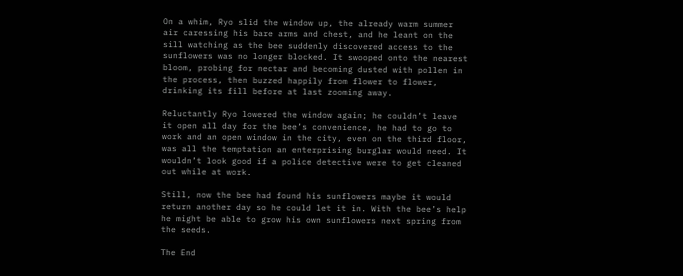On a whim, Ryo slid the window up, the already warm summer air caressing his bare arms and chest, and he leant on the sill watching as the bee suddenly discovered access to the sunflowers was no longer blocked. It swooped onto the nearest bloom, probing for nectar and becoming dusted with pollen in the process, then buzzed happily from flower to flower, drinking its fill before at last zooming away.

Reluctantly Ryo lowered the window again; he couldn’t leave it open all day for the bee’s convenience, he had to go to work and an open window in the city, even on the third floor, was all the temptation an enterprising burglar would need. It wouldn’t look good if a police detective were to get cleaned out while at work.

Still, now the bee had found his sunflowers maybe it would return another day so he could let it in. With the bee’s help he might be able to grow his own sunflowers next spring from the seeds.

The End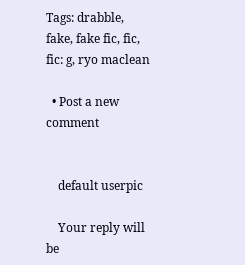Tags: drabble, fake, fake fic, fic, fic: g, ryo maclean

  • Post a new comment


    default userpic

    Your reply will be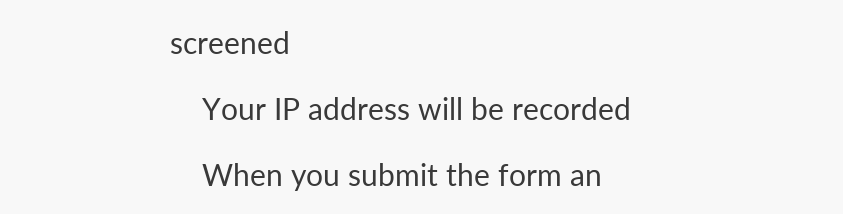screened

    Your IP address will be recorded

    When you submit the form an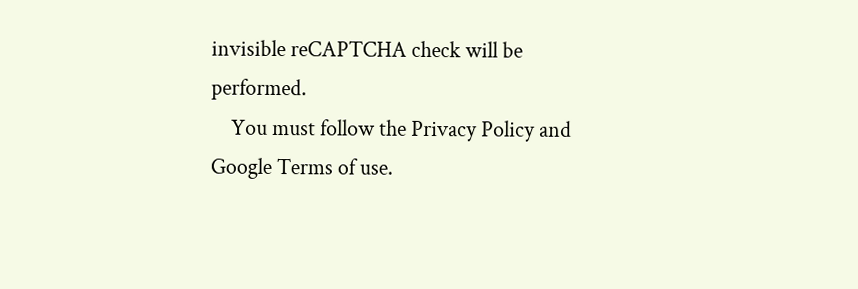invisible reCAPTCHA check will be performed.
    You must follow the Privacy Policy and Google Terms of use.